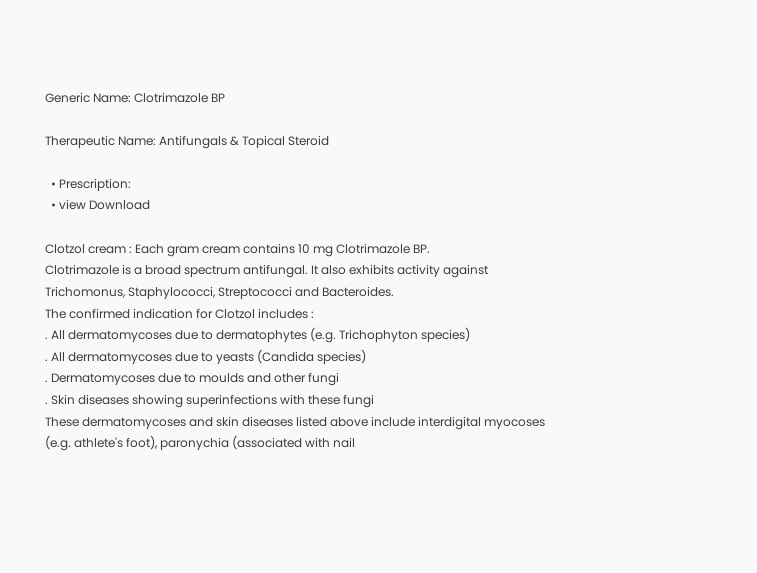Generic Name: Clotrimazole BP

Therapeutic Name: Antifungals & Topical Steroid

  • Prescription:
  • view Download

Clotzol cream : Each gram cream contains 10 mg Clotrimazole BP.
Clotrimazole is a broad spectrum antifungal. It also exhibits activity against
Trichomonus, Staphylococci, Streptococci and Bacteroides.
The confirmed indication for Clotzol includes :
. All dermatomycoses due to dermatophytes (e.g. Trichophyton species)
. All dermatomycoses due to yeasts (Candida species)
. Dermatomycoses due to moulds and other fungi
. Skin diseases showing superinfections with these fungi
These dermatomycoses and skin diseases listed above include interdigital myocoses
(e.g. athlete's foot), paronychia (associated with nail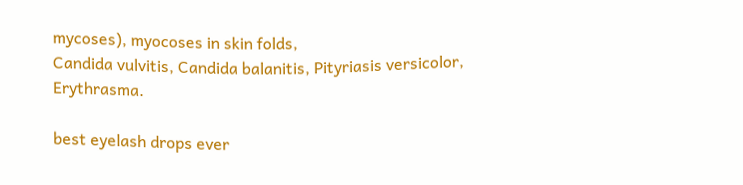mycoses), myocoses in skin folds,
Candida vulvitis, Candida balanitis, Pityriasis versicolor, Erythrasma.

best eyelash drops ever